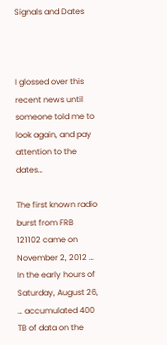Signals and Dates



I glossed over this recent news until someone told me to look again, and pay attention to the dates…

The first known radio burst from FRB 121102 came on November 2, 2012 … In the early hours of Saturday, August 26, … accumulated 400 TB of data on the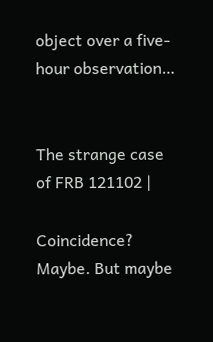object over a five-hour observation…


The strange case of FRB 121102 |

Coincidence? Maybe. But maybe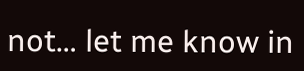not… let me know in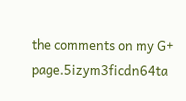the comments on my G+ page.5izym3ficdn64ta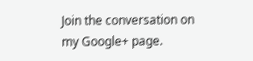Join the conversation on my Google+ page.